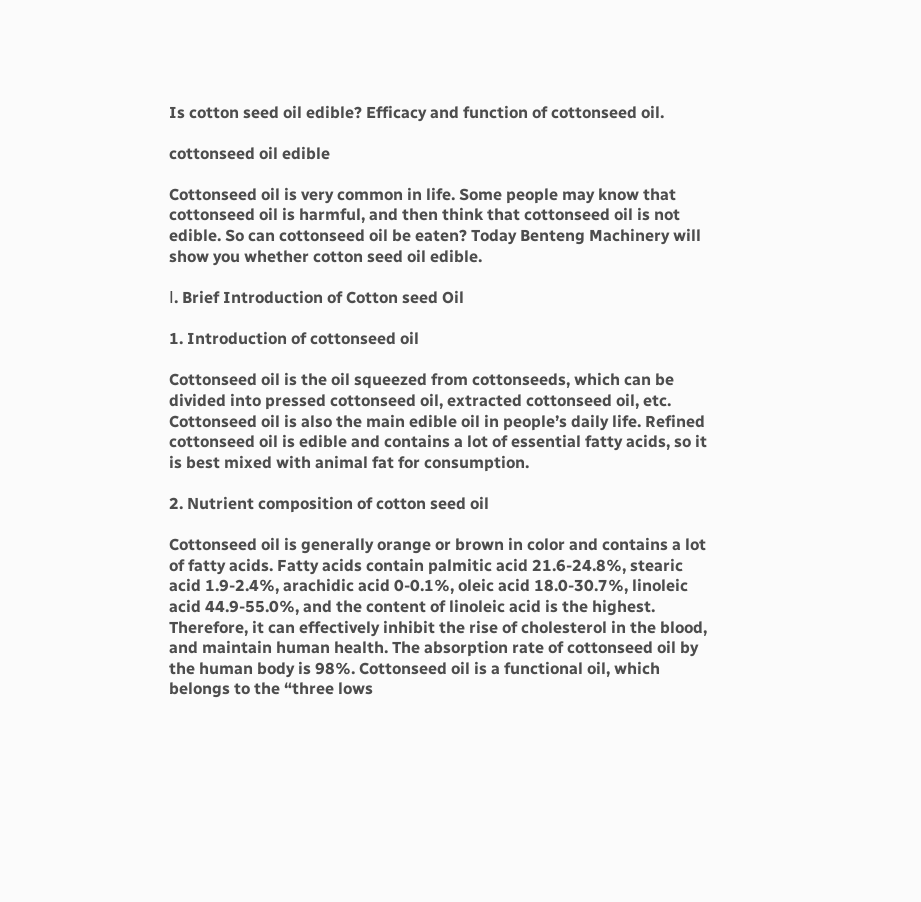Is cotton seed oil edible? Efficacy and function of cottonseed oil.

cottonseed oil edible

Cottonseed oil is very common in life. Some people may know that cottonseed oil is harmful, and then think that cottonseed oil is not edible. So can cottonseed oil be eaten? Today Benteng Machinery will show you whether cotton seed oil edible.

Ⅰ. Brief Introduction of Cotton seed Oil

1. Introduction of cottonseed oil

Cottonseed oil is the oil squeezed from cottonseeds, which can be divided into pressed cottonseed oil, extracted cottonseed oil, etc. Cottonseed oil is also the main edible oil in people’s daily life. Refined cottonseed oil is edible and contains a lot of essential fatty acids, so it is best mixed with animal fat for consumption.

2. Nutrient composition of cotton seed oil

Cottonseed oil is generally orange or brown in color and contains a lot of fatty acids. Fatty acids contain palmitic acid 21.6-24.8%, stearic acid 1.9-2.4%, arachidic acid 0-0.1%, oleic acid 18.0-30.7%, linoleic acid 44.9-55.0%, and the content of linoleic acid is the highest. Therefore, it can effectively inhibit the rise of cholesterol in the blood, and maintain human health. The absorption rate of cottonseed oil by the human body is 98%. Cottonseed oil is a functional oil, which belongs to the “three lows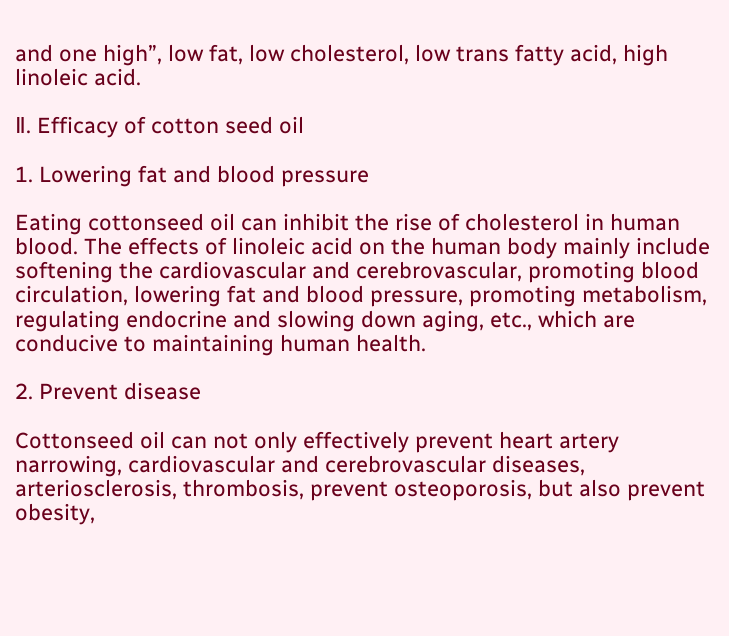and one high”, low fat, low cholesterol, low trans fatty acid, high linoleic acid.

Ⅱ. Efficacy of cotton seed oil

1. Lowering fat and blood pressure

Eating cottonseed oil can inhibit the rise of cholesterol in human blood. The effects of linoleic acid on the human body mainly include softening the cardiovascular and cerebrovascular, promoting blood circulation, lowering fat and blood pressure, promoting metabolism, regulating endocrine and slowing down aging, etc., which are conducive to maintaining human health.

2. Prevent disease

Cottonseed oil can not only effectively prevent heart artery narrowing, cardiovascular and cerebrovascular diseases, arteriosclerosis, thrombosis, prevent osteoporosis, but also prevent obesity,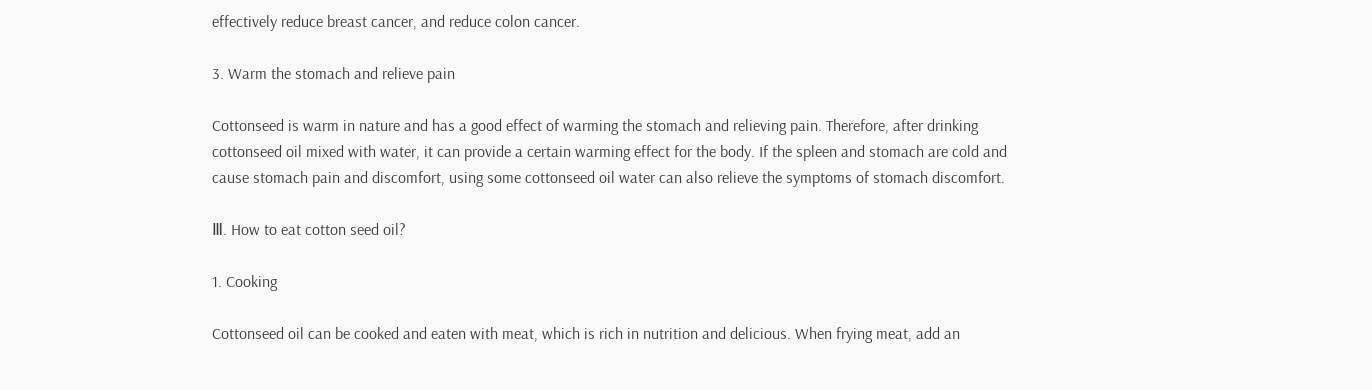effectively reduce breast cancer, and reduce colon cancer.

3. Warm the stomach and relieve pain

Cottonseed is warm in nature and has a good effect of warming the stomach and relieving pain. Therefore, after drinking cottonseed oil mixed with water, it can provide a certain warming effect for the body. If the spleen and stomach are cold and cause stomach pain and discomfort, using some cottonseed oil water can also relieve the symptoms of stomach discomfort.

Ⅲ. How to eat cotton seed oil?

1. Cooking

Cottonseed oil can be cooked and eaten with meat, which is rich in nutrition and delicious. When frying meat, add an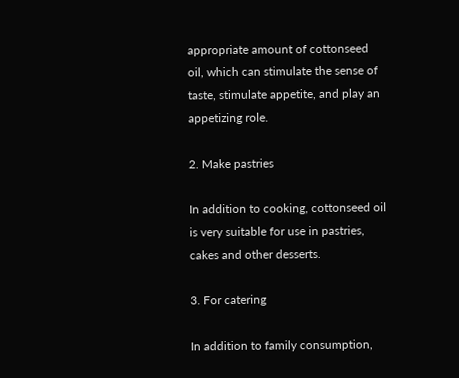appropriate amount of cottonseed oil, which can stimulate the sense of taste, stimulate appetite, and play an appetizing role.

2. Make pastries

In addition to cooking, cottonseed oil is very suitable for use in pastries, cakes and other desserts.

3. For catering

In addition to family consumption,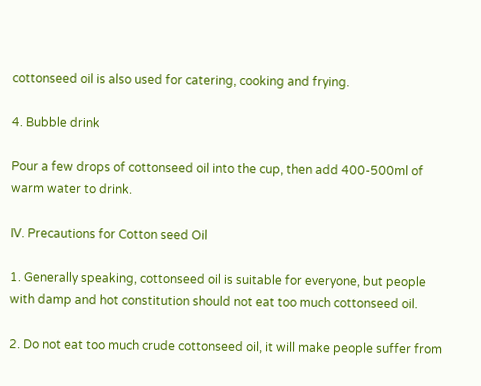cottonseed oil is also used for catering, cooking and frying.

4. Bubble drink

Pour a few drops of cottonseed oil into the cup, then add 400-500ml of warm water to drink.

Ⅳ. Precautions for Cotton seed Oil

1. Generally speaking, cottonseed oil is suitable for everyone, but people with damp and hot constitution should not eat too much cottonseed oil.

2. Do not eat too much crude cottonseed oil, it will make people suffer from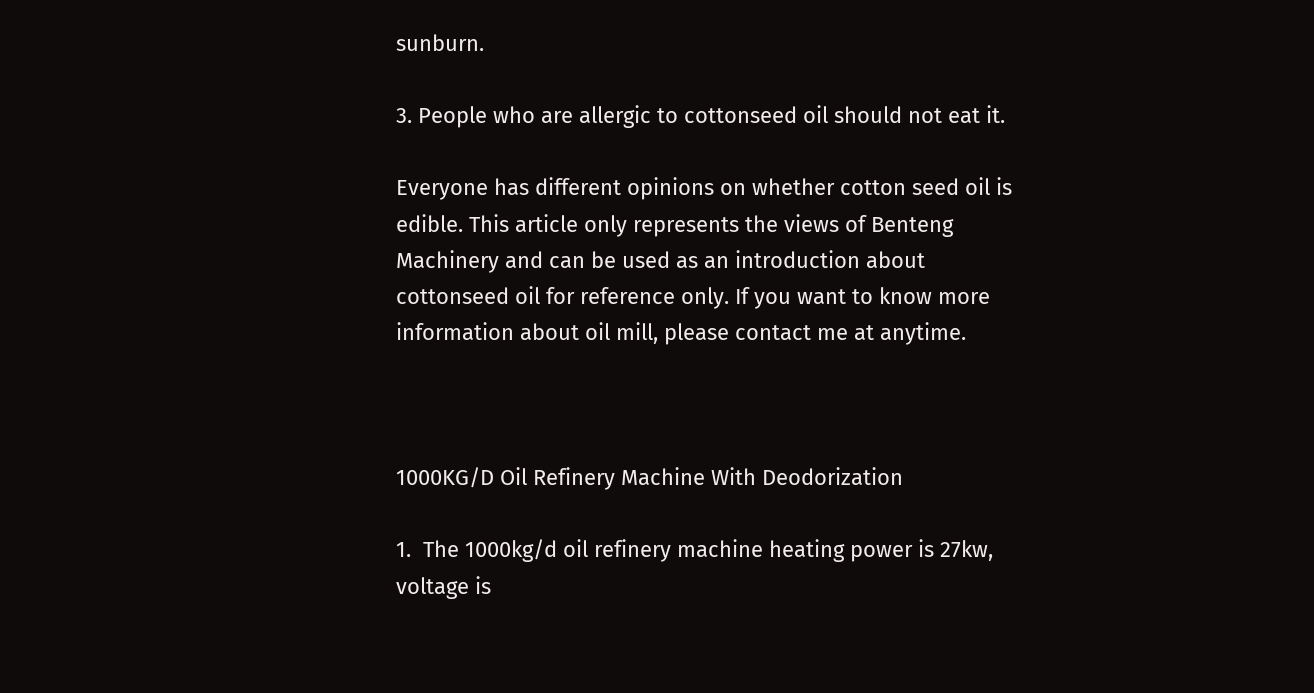sunburn.

3. People who are allergic to cottonseed oil should not eat it.

Everyone has different opinions on whether cotton seed oil is edible. This article only represents the views of Benteng Machinery and can be used as an introduction about cottonseed oil for reference only. If you want to know more information about oil mill, please contact me at anytime.



1000KG/D Oil Refinery Machine With Deodorization

1.  The 1000kg/d oil refinery machine heating power is 27kw, voltage is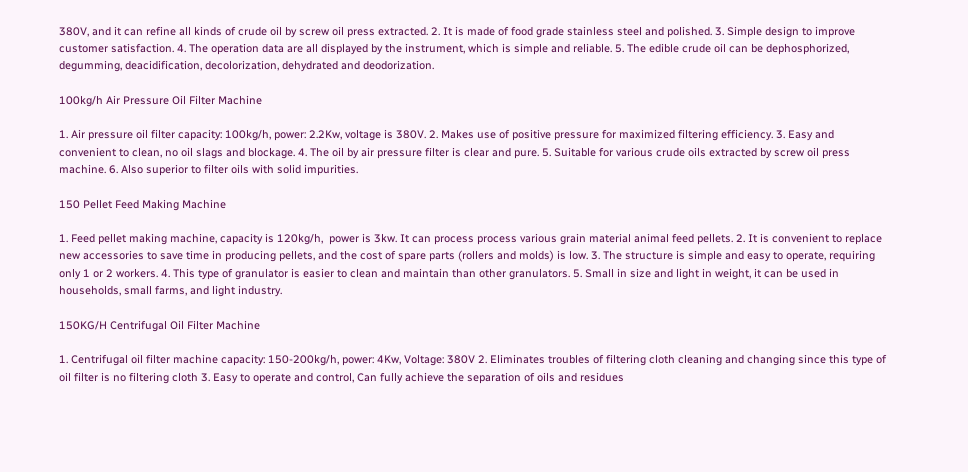380V, and it can refine all kinds of crude oil by screw oil press extracted. 2. It is made of food grade stainless steel and polished. 3. Simple design to improve customer satisfaction. 4. The operation data are all displayed by the instrument, which is simple and reliable. 5. The edible crude oil can be dephosphorized, degumming, deacidification, decolorization, dehydrated and deodorization.

100kg/h Air Pressure Oil Filter Machine

1. Air pressure oil filter capacity: 100kg/h, power: 2.2Kw, voltage is 380V. 2. Makes use of positive pressure for maximized filtering efficiency. 3. Easy and convenient to clean, no oil slags and blockage. 4. The oil by air pressure filter is clear and pure. 5. Suitable for various crude oils extracted by screw oil press machine. 6. Also superior to filter oils with solid impurities.

150 Pellet Feed Making Machine

1. Feed pellet making machine, capacity is 120kg/h,  power is 3kw. It can process process various grain material animal feed pellets. 2. It is convenient to replace new accessories to save time in producing pellets, and the cost of spare parts (rollers and molds) is low. 3. The structure is simple and easy to operate, requiring only 1 or 2 workers. 4. This type of granulator is easier to clean and maintain than other granulators. 5. Small in size and light in weight, it can be used in households, small farms, and light industry.

150KG/H Centrifugal Oil Filter Machine

1. Centrifugal oil filter machine capacity: 150-200kg/h, power: 4Kw, Voltage: 380V 2. Eliminates troubles of filtering cloth cleaning and changing since this type of oil filter is no filtering cloth 3. Easy to operate and control, Can fully achieve the separation of oils and residues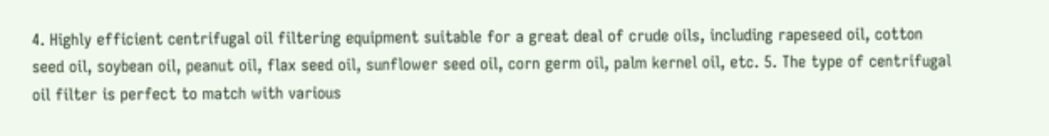4. Highly efficient centrifugal oil filtering equipment suitable for a great deal of crude oils, including rapeseed oil, cotton seed oil, soybean oil, peanut oil, flax seed oil, sunflower seed oil, corn germ oil, palm kernel oil, etc. 5. The type of centrifugal oil filter is perfect to match with various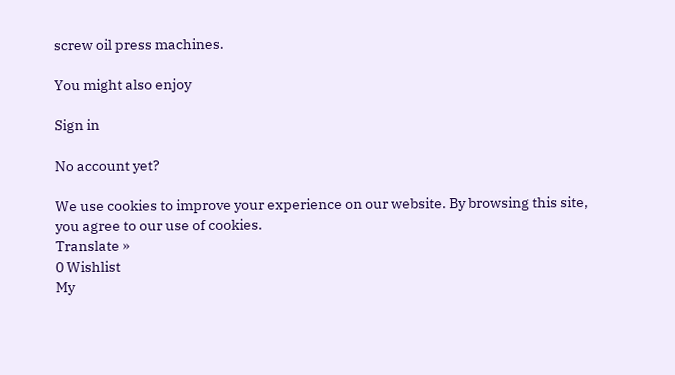screw oil press machines.

You might also enjoy

Sign in

No account yet?

We use cookies to improve your experience on our website. By browsing this site, you agree to our use of cookies.
Translate »
0 Wishlist
My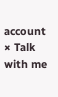account
× Talk with me